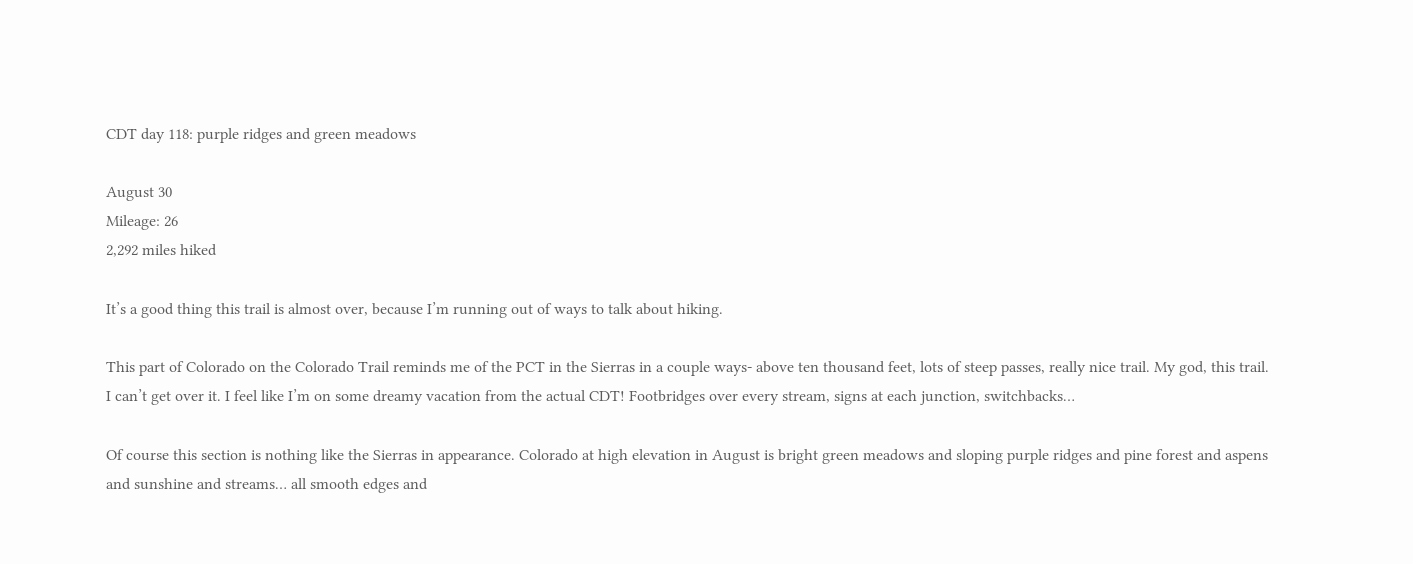CDT day 118: purple ridges and green meadows

August 30
Mileage: 26
2,292 miles hiked

It’s a good thing this trail is almost over, because I’m running out of ways to talk about hiking.

This part of Colorado on the Colorado Trail reminds me of the PCT in the Sierras in a couple ways- above ten thousand feet, lots of steep passes, really nice trail. My god, this trail. I can’t get over it. I feel like I’m on some dreamy vacation from the actual CDT! Footbridges over every stream, signs at each junction, switchbacks…

Of course this section is nothing like the Sierras in appearance. Colorado at high elevation in August is bright green meadows and sloping purple ridges and pine forest and aspens and sunshine and streams… all smooth edges and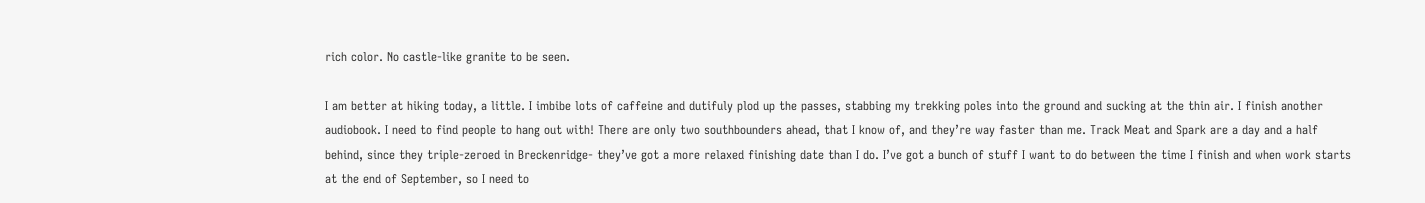rich color. No castle-like granite to be seen.

I am better at hiking today, a little. I imbibe lots of caffeine and dutifuly plod up the passes, stabbing my trekking poles into the ground and sucking at the thin air. I finish another audiobook. I need to find people to hang out with! There are only two southbounders ahead, that I know of, and they’re way faster than me. Track Meat and Spark are a day and a half behind, since they triple-zeroed in Breckenridge- they’ve got a more relaxed finishing date than I do. I’ve got a bunch of stuff I want to do between the time I finish and when work starts at the end of September, so I need to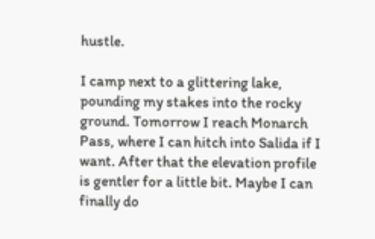hustle.

I camp next to a glittering lake, pounding my stakes into the rocky ground. Tomorrow I reach Monarch Pass, where I can hitch into Salida if I want. After that the elevation profile is gentler for a little bit. Maybe I can finally do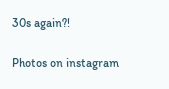30s again?!

Photos on instagram